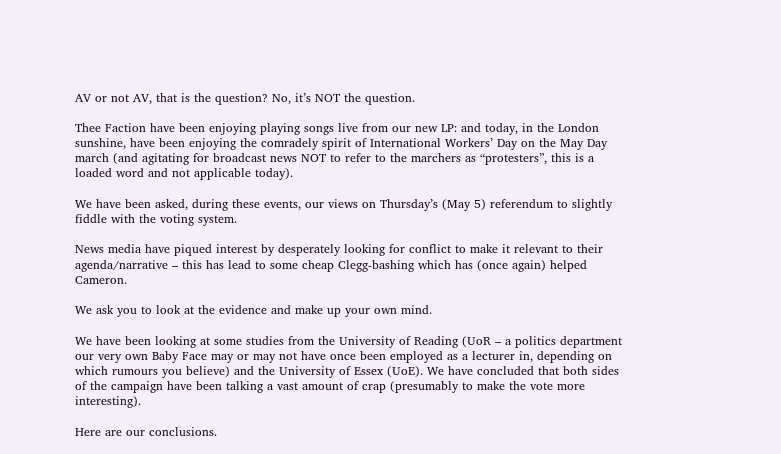AV or not AV, that is the question? No, it’s NOT the question.

Thee Faction have been enjoying playing songs live from our new LP: and today, in the London sunshine, have been enjoying the comradely spirit of International Workers’ Day on the May Day march (and agitating for broadcast news NOT to refer to the marchers as “protesters”, this is a loaded word and not applicable today).

We have been asked, during these events, our views on Thursday’s (May 5) referendum to slightly fiddle with the voting system.

News media have piqued interest by desperately looking for conflict to make it relevant to their agenda/narrative – this has lead to some cheap Clegg-bashing which has (once again) helped Cameron.

We ask you to look at the evidence and make up your own mind.

We have been looking at some studies from the University of Reading (UoR – a politics department our very own Baby Face may or may not have once been employed as a lecturer in, depending on which rumours you believe) and the University of Essex (UoE). We have concluded that both sides of the campaign have been talking a vast amount of crap (presumably to make the vote more interesting).

Here are our conclusions.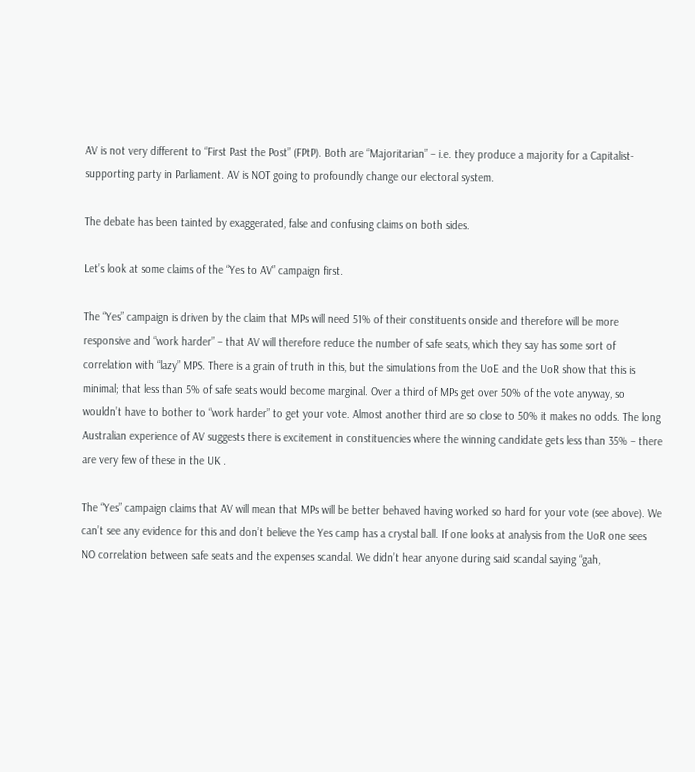AV is not very different to “First Past the Post” (FPtP). Both are “Majoritarian” – i.e. they produce a majority for a Capitalist-supporting party in Parliament. AV is NOT going to profoundly change our electoral system.

The debate has been tainted by exaggerated, false and confusing claims on both sides.

Let’s look at some claims of the “Yes to AV” campaign first.

The “Yes” campaign is driven by the claim that MPs will need 51% of their constituents onside and therefore will be more responsive and “work harder” – that AV will therefore reduce the number of safe seats, which they say has some sort of correlation with “lazy” MPS. There is a grain of truth in this, but the simulations from the UoE and the UoR show that this is minimal; that less than 5% of safe seats would become marginal. Over a third of MPs get over 50% of the vote anyway, so wouldn’t have to bother to “work harder” to get your vote. Almost another third are so close to 50% it makes no odds. The long Australian experience of AV suggests there is excitement in constituencies where the winning candidate gets less than 35% – there are very few of these in the UK .

The “Yes” campaign claims that AV will mean that MPs will be better behaved having worked so hard for your vote (see above). We can’t see any evidence for this and don’t believe the Yes camp has a crystal ball. If one looks at analysis from the UoR one sees NO correlation between safe seats and the expenses scandal. We didn’t hear anyone during said scandal saying “gah,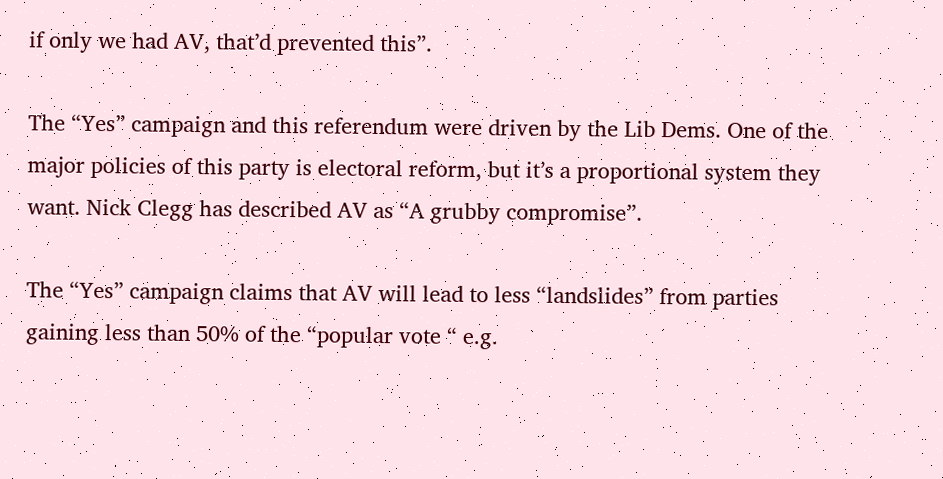if only we had AV, that’d prevented this”.

The “Yes” campaign and this referendum were driven by the Lib Dems. One of the major policies of this party is electoral reform, but it’s a proportional system they want. Nick Clegg has described AV as “A grubby compromise”.

The “Yes” campaign claims that AV will lead to less “landslides” from parties gaining less than 50% of the “popular vote “ e.g.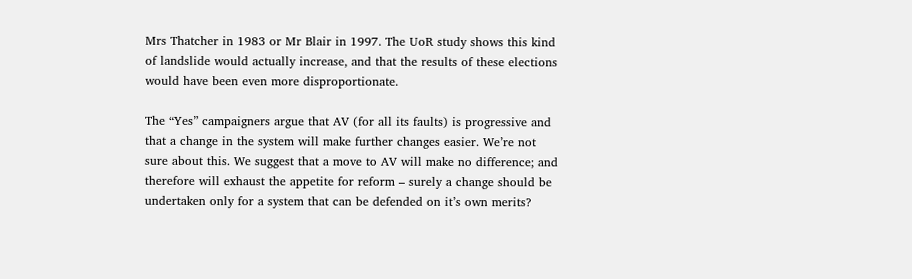Mrs Thatcher in 1983 or Mr Blair in 1997. The UoR study shows this kind of landslide would actually increase, and that the results of these elections would have been even more disproportionate.

The “Yes” campaigners argue that AV (for all its faults) is progressive and that a change in the system will make further changes easier. We’re not sure about this. We suggest that a move to AV will make no difference; and therefore will exhaust the appetite for reform – surely a change should be undertaken only for a system that can be defended on it’s own merits?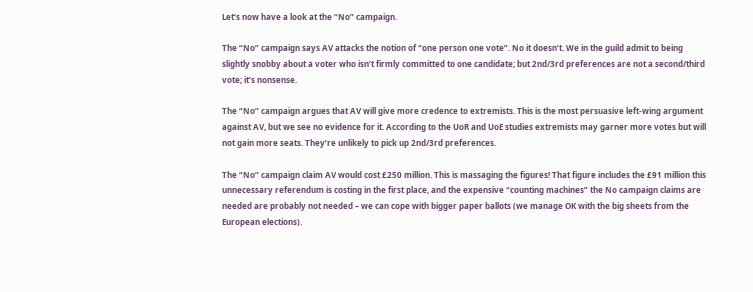Let’s now have a look at the “No” campaign.

The “No” campaign says AV attacks the notion of “one person one vote”. No it doesn’t. We in the guild admit to being slightly snobby about a voter who isn’t firmly committed to one candidate; but 2nd/3rd preferences are not a second/third vote; it’s nonsense.

The “No” campaign argues that AV will give more credence to extremists. This is the most persuasive left-wing argument against AV, but we see no evidence for it. According to the UoR and UoE studies extremists may garner more votes but will not gain more seats. They’re unlikely to pick up 2nd/3rd preferences.

The “No” campaign claim AV would cost £250 million. This is massaging the figures! That figure includes the £91 million this unnecessary referendum is costing in the first place, and the expensive “counting machines” the No campaign claims are needed are probably not needed – we can cope with bigger paper ballots (we manage OK with the big sheets from the European elections).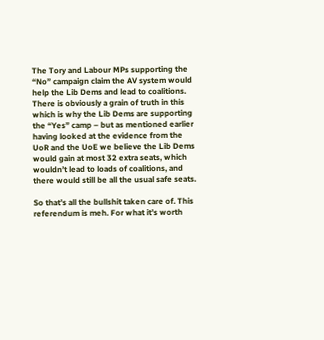The Tory and Labour MPs supporting the “No” campaign claim the AV system would help the Lib Dems and lead to coalitions. There is obviously a grain of truth in this which is why the Lib Dems are supporting the “Yes” camp – but as mentioned earlier having looked at the evidence from the UoR and the UoE we believe the Lib Dems would gain at most 32 extra seats, which wouldn’t lead to loads of coalitions, and there would still be all the usual safe seats.

So that’s all the bullshit taken care of. This referendum is meh. For what it’s worth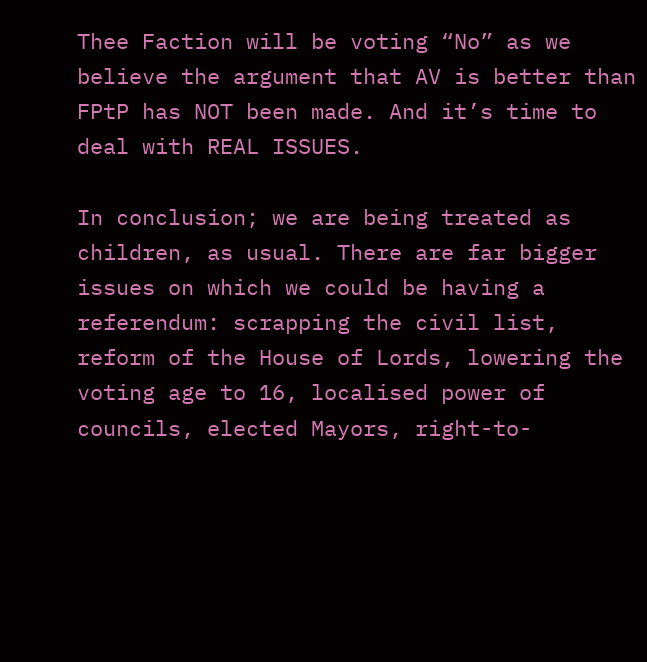Thee Faction will be voting “No” as we believe the argument that AV is better than FPtP has NOT been made. And it’s time to deal with REAL ISSUES.

In conclusion; we are being treated as children, as usual. There are far bigger issues on which we could be having a referendum: scrapping the civil list, reform of the House of Lords, lowering the voting age to 16, localised power of councils, elected Mayors, right-to-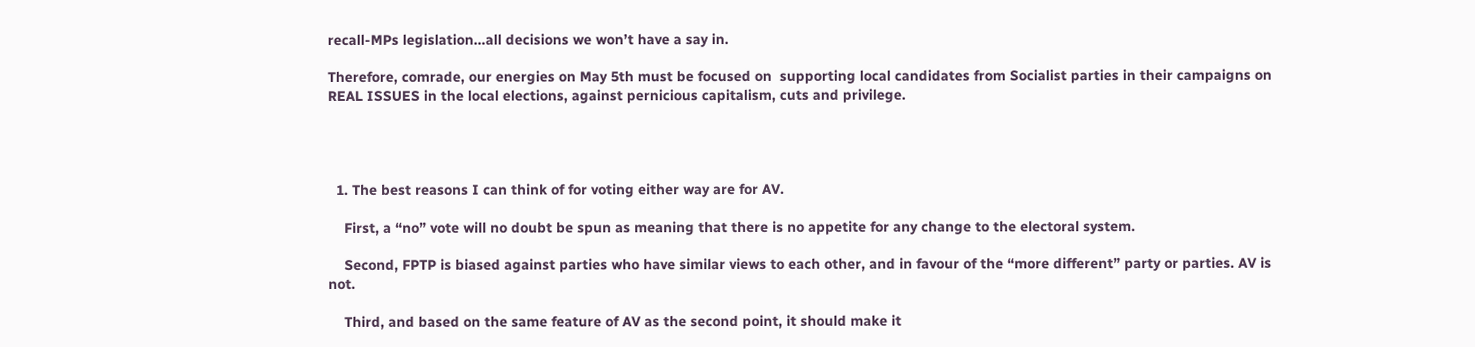recall-MPs legislation…all decisions we won’t have a say in.

Therefore, comrade, our energies on May 5th must be focused on  supporting local candidates from Socialist parties in their campaigns on REAL ISSUES in the local elections, against pernicious capitalism, cuts and privilege.




  1. The best reasons I can think of for voting either way are for AV.

    First, a “no” vote will no doubt be spun as meaning that there is no appetite for any change to the electoral system.

    Second, FPTP is biased against parties who have similar views to each other, and in favour of the “more different” party or parties. AV is not.

    Third, and based on the same feature of AV as the second point, it should make it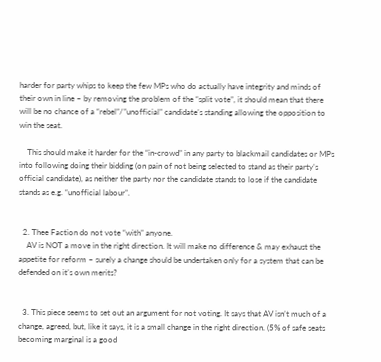harder for party whips to keep the few MPs who do actually have integrity and minds of their own in line – by removing the problem of the “split vote”, it should mean that there will be no chance of a “rebel”/”unofficial” candidate’s standing allowing the opposition to win the seat.

    This should make it harder for the “in-crowd” in any party to blackmail candidates or MPs into following doing their bidding (on pain of not being selected to stand as their party’s official candidate), as neither the party nor the candidate stands to lose if the candidate stands as e.g. “unofficial labour”.


  2. Thee Faction do not vote “with” anyone.
    AV is NOT a move in the right direction. It will make no difference & may exhaust the appetite for reform – surely a change should be undertaken only for a system that can be defended on it’s own merits?


  3. This piece seems to set out an argument for not voting. It says that AV isn’t much of a change, agreed, but, like it says, it is a small change in the right direction. (5% of safe seats becoming marginal is a good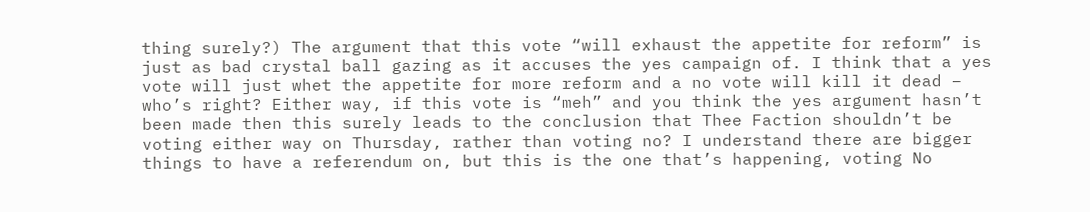thing surely?) The argument that this vote “will exhaust the appetite for reform” is just as bad crystal ball gazing as it accuses the yes campaign of. I think that a yes vote will just whet the appetite for more reform and a no vote will kill it dead – who’s right? Either way, if this vote is “meh” and you think the yes argument hasn’t been made then this surely leads to the conclusion that Thee Faction shouldn’t be voting either way on Thursday, rather than voting no? I understand there are bigger things to have a referendum on, but this is the one that’s happening, voting No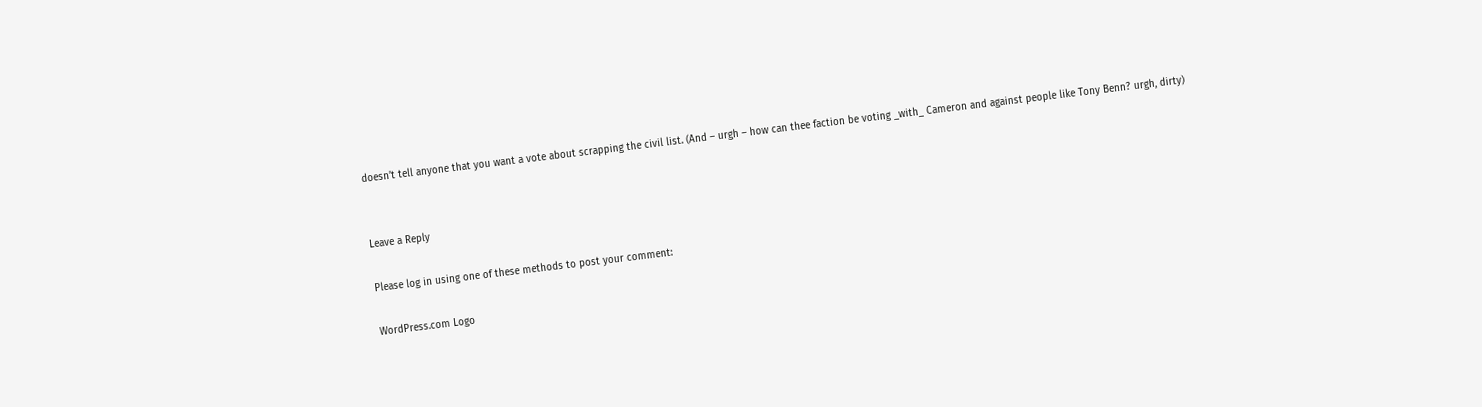doesn’t tell anyone that you want a vote about scrapping the civil list. (And – urgh – how can thee faction be voting _with_ Cameron and against people like Tony Benn? urgh, dirty)


Leave a Reply

Please log in using one of these methods to post your comment:

WordPress.com Logo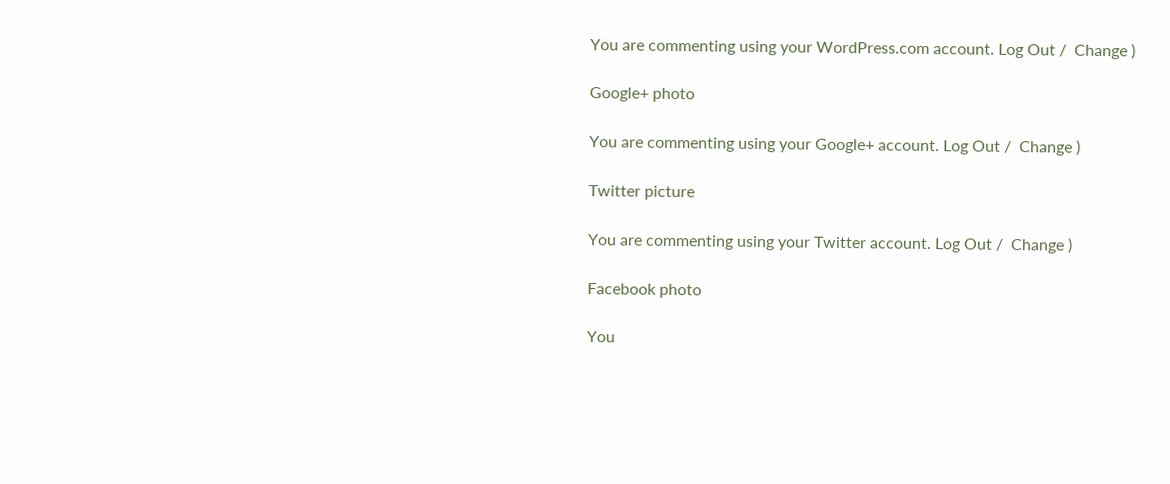You are commenting using your WordPress.com account. Log Out /  Change )

Google+ photo

You are commenting using your Google+ account. Log Out /  Change )

Twitter picture

You are commenting using your Twitter account. Log Out /  Change )

Facebook photo

You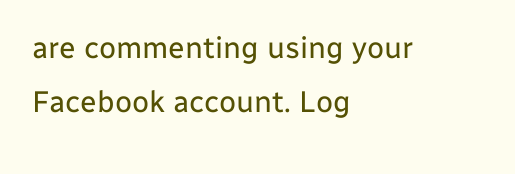are commenting using your Facebook account. Log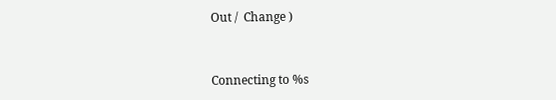Out /  Change )


Connecting to %s